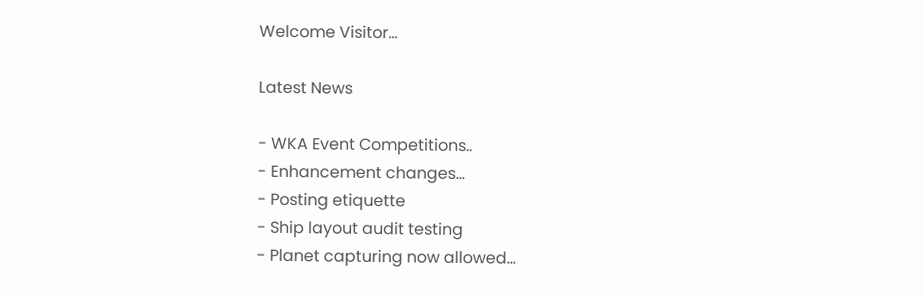Welcome Visitor...

Latest News

- WKA Event Competitions..
- Enhancement changes...
- Posting etiquette
- Ship layout audit testing
- Planet capturing now allowed...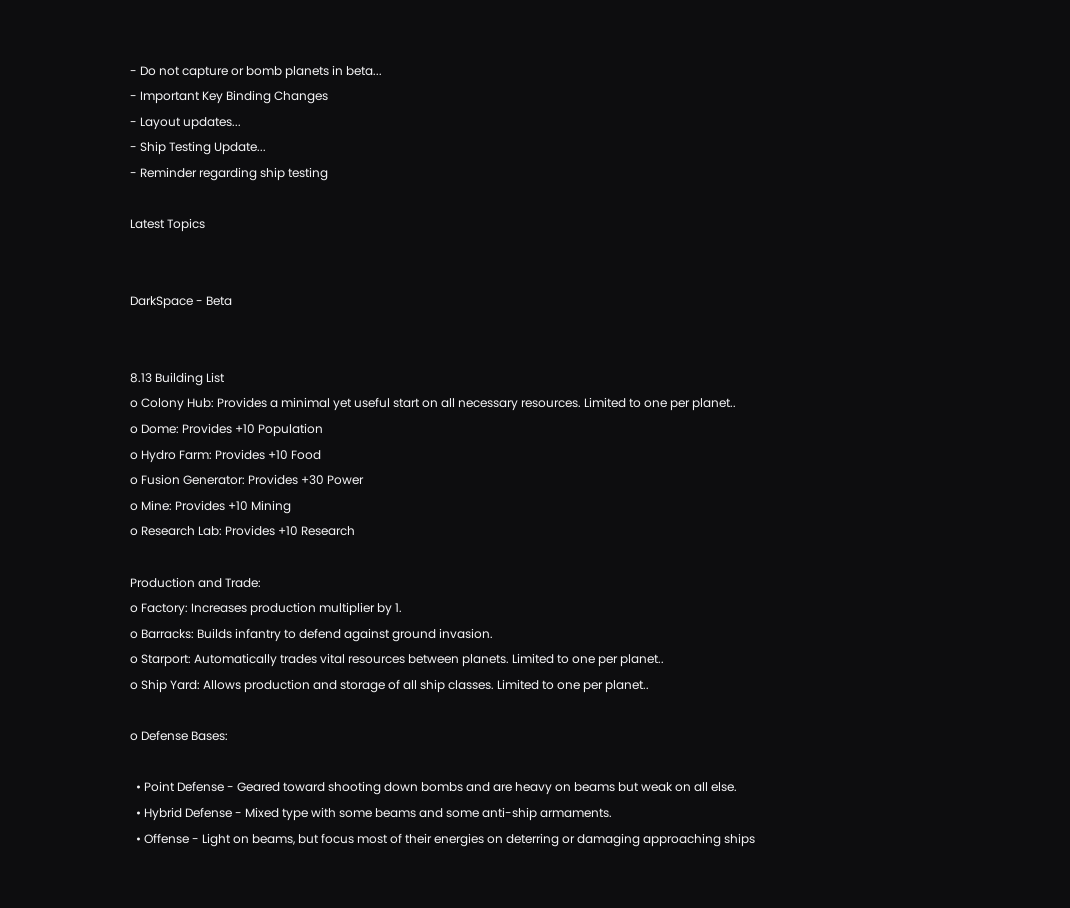- Do not capture or bomb planets in beta...
- Important Key Binding Changes
- Layout updates...
- Ship Testing Update...
- Reminder regarding ship testing

Latest Topics


DarkSpace - Beta


8.13 Building List
o Colony Hub: Provides a minimal yet useful start on all necessary resources. Limited to one per planet..
o Dome: Provides +10 Population
o Hydro Farm: Provides +10 Food
o Fusion Generator: Provides +30 Power
o Mine: Provides +10 Mining
o Research Lab: Provides +10 Research

Production and Trade:
o Factory: Increases production multiplier by 1.
o Barracks: Builds infantry to defend against ground invasion.
o Starport: Automatically trades vital resources between planets. Limited to one per planet..
o Ship Yard: Allows production and storage of all ship classes. Limited to one per planet..

o Defense Bases:

  • Point Defense - Geared toward shooting down bombs and are heavy on beams but weak on all else.
  • Hybrid Defense - Mixed type with some beams and some anti-ship armaments.
  • Offense - Light on beams, but focus most of their energies on deterring or damaging approaching ships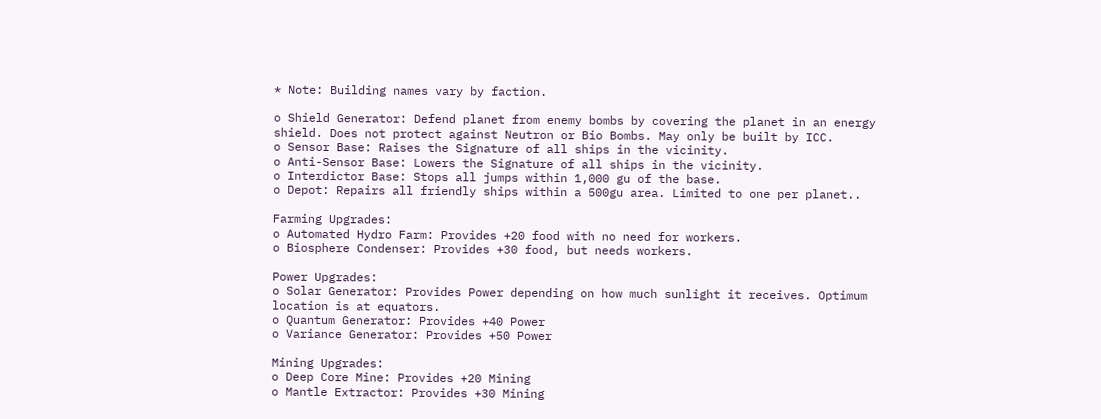* Note: Building names vary by faction.

o Shield Generator: Defend planet from enemy bombs by covering the planet in an energy shield. Does not protect against Neutron or Bio Bombs. May only be built by ICC.
o Sensor Base: Raises the Signature of all ships in the vicinity.
o Anti-Sensor Base: Lowers the Signature of all ships in the vicinity.
o Interdictor Base: Stops all jumps within 1,000 gu of the base.
o Depot: Repairs all friendly ships within a 500gu area. Limited to one per planet..

Farming Upgrades:
o Automated Hydro Farm: Provides +20 food with no need for workers.
o Biosphere Condenser: Provides +30 food, but needs workers.

Power Upgrades:
o Solar Generator: Provides Power depending on how much sunlight it receives. Optimum location is at equators.
o Quantum Generator: Provides +40 Power
o Variance Generator: Provides +50 Power

Mining Upgrades:
o Deep Core Mine: Provides +20 Mining
o Mantle Extractor: Provides +30 Mining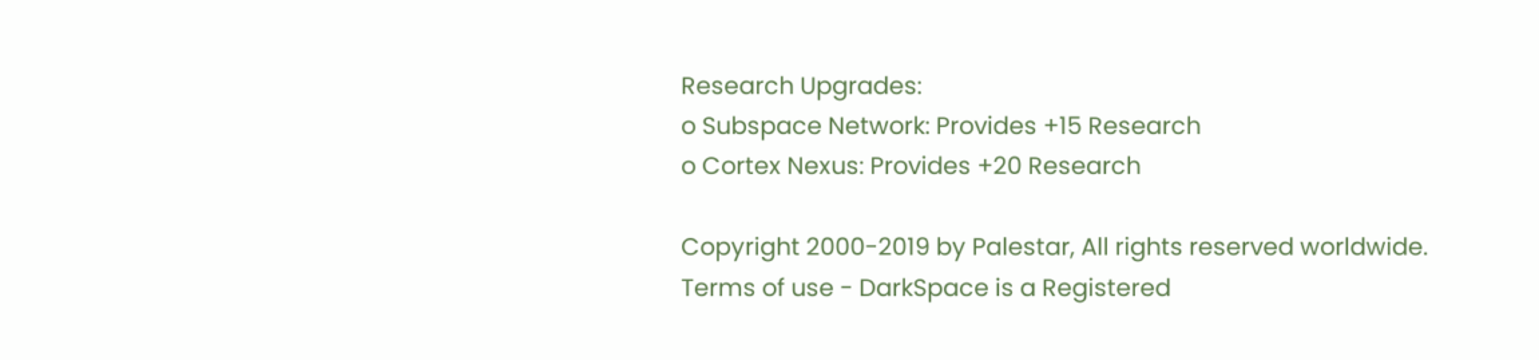Research Upgrades:
o Subspace Network: Provides +15 Research
o Cortex Nexus: Provides +20 Research

Copyright 2000-2019 by Palestar, All rights reserved worldwide.
Terms of use - DarkSpace is a Registered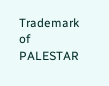Trademark of PALESTAR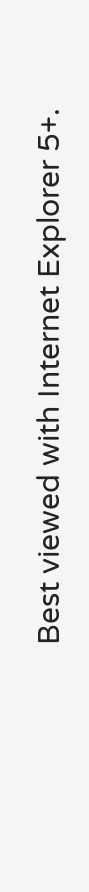Best viewed with Internet Explorer 5+.